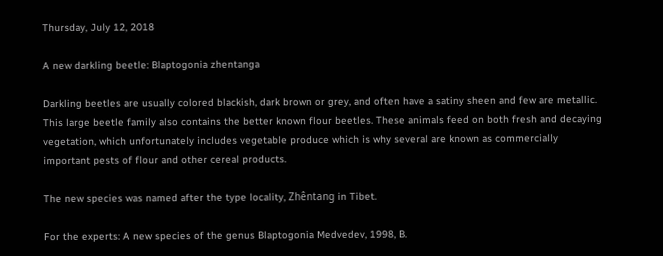Thursday, July 12, 2018

A new darkling beetle: Blaptogonia zhentanga

Darkling beetles are usually colored blackish, dark brown or grey, and often have a satiny sheen and few are metallic. This large beetle family also contains the better known flour beetles. These animals feed on both fresh and decaying vegetation, which unfortunately includes vegetable produce which is why several are known as commercially important pests of flour and other cereal products.

The new species was named after the type locality, Zhêntang in Tibet.

For the experts: A new species of the genus Blaptogonia Medvedev, 1998, B.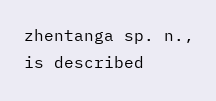zhentanga sp. n., is described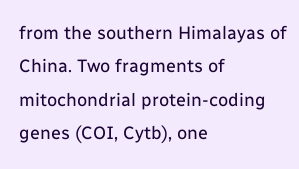from the southern Himalayas of China. Two fragments of mitochondrial protein-coding genes (COI, Cytb), one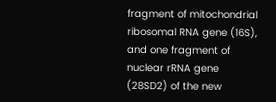fragment of mitochondrial ribosomal RNA gene (16S), and one fragment of nuclear rRNA gene (28SD2) of the new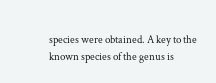species were obtained. A key to the known species of the genus is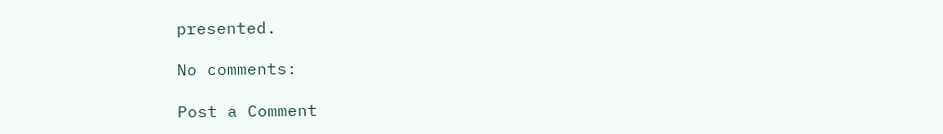presented.

No comments:

Post a Comment